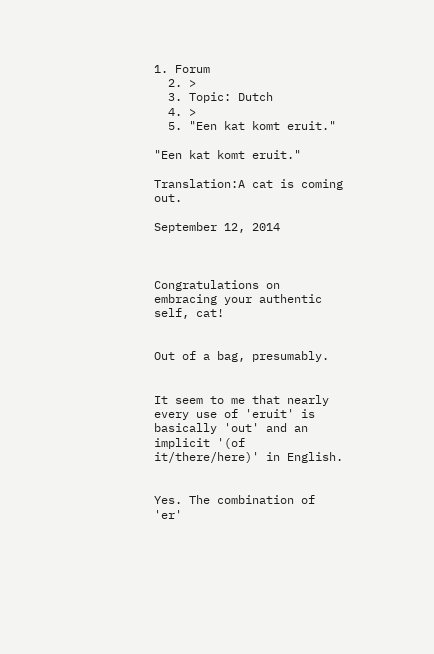1. Forum
  2. >
  3. Topic: Dutch
  4. >
  5. "Een kat komt eruit."

"Een kat komt eruit."

Translation:A cat is coming out.

September 12, 2014



Congratulations on embracing your authentic self, cat!


Out of a bag, presumably.


It seem to me that nearly every use of 'eruit' is basically 'out' and an implicit '(of it/there/here)' in English.


Yes. The combination of 'er'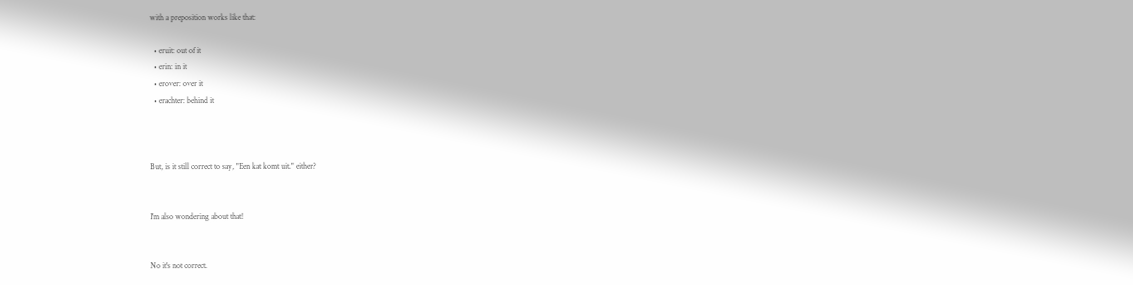with a preposition works like that:

  • eruit: out of it
  • erin: in it
  • erover: over it
  • erachter: behind it



But, is it still correct to say, "Een kat komt uit." either?


I'm also wondering about that!


No it's not correct.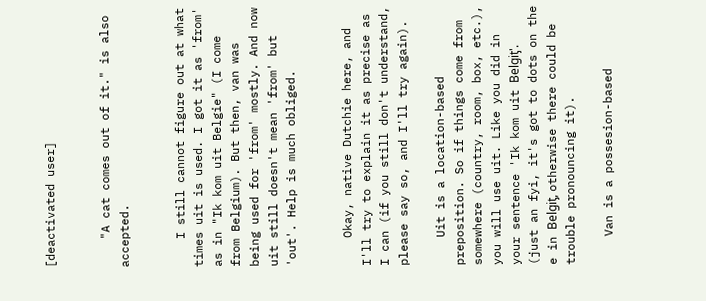[deactivated user]


    "A cat comes out of it." is also accepted.


    I still cannot figure out at what times uit is used. I got it as 'from' as in "Ik kom uit Belgie" (I come from Belgium). But then, van was being used for 'from' mostly. And now uit still doesn't mean 'from' but 'out'. Help is much obliged.


    Okay, native Dutchie here, and I'll try to explain it as precise as I can (if you still don't understand, please say so, and I'll try again).

    Uit is a location-based preposition. So if things come from somewhere (country, room, box, etc.), you will use uit. Like you did in your sentence 'Ik kom uit Belgiƫ'. (just an fyi, it's got to dots on the e in Belgiƫ, otherwise there could be trouble pronouncing it).

    Van is a possesion-based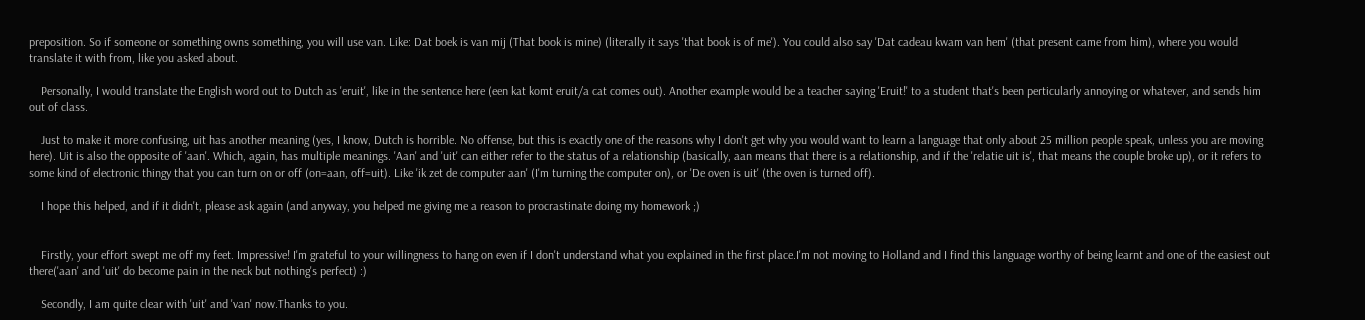preposition. So if someone or something owns something, you will use van. Like: Dat boek is van mij (That book is mine) (literally it says 'that book is of me'). You could also say 'Dat cadeau kwam van hem' (that present came from him), where you would translate it with from, like you asked about.

    Personally, I would translate the English word out to Dutch as 'eruit', like in the sentence here (een kat komt eruit/a cat comes out). Another example would be a teacher saying 'Eruit!' to a student that's been perticularly annoying or whatever, and sends him out of class.

    Just to make it more confusing, uit has another meaning (yes, I know, Dutch is horrible. No offense, but this is exactly one of the reasons why I don't get why you would want to learn a language that only about 25 million people speak, unless you are moving here). Uit is also the opposite of 'aan'. Which, again, has multiple meanings. 'Aan' and 'uit' can either refer to the status of a relationship (basically, aan means that there is a relationship, and if the 'relatie uit is', that means the couple broke up), or it refers to some kind of electronic thingy that you can turn on or off (on=aan, off=uit). Like 'ik zet de computer aan' (I'm turning the computer on), or 'De oven is uit' (the oven is turned off).

    I hope this helped, and if it didn't, please ask again (and anyway, you helped me giving me a reason to procrastinate doing my homework ;)


    Firstly, your effort swept me off my feet. Impressive! I'm grateful to your willingness to hang on even if I don't understand what you explained in the first place.I'm not moving to Holland and I find this language worthy of being learnt and one of the easiest out there('aan' and 'uit' do become pain in the neck but nothing's perfect) :)

    Secondly, I am quite clear with 'uit' and 'van' now.Thanks to you.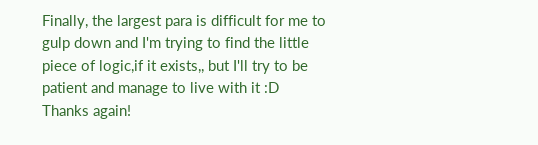Finally, the largest para is difficult for me to gulp down and I'm trying to find the little piece of logic,if it exists,, but I'll try to be patient and manage to live with it :D Thanks again!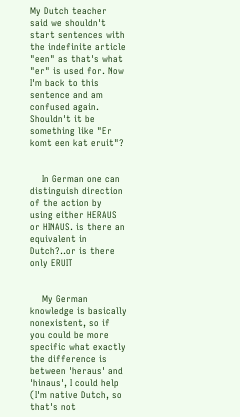My Dutch teacher said we shouldn't start sentences with the indefinite article "een" as that's what "er" is used for. Now I'm back to this sentence and am confused again. Shouldn't it be something like "Er komt een kat eruit"?


    In German one can distinguish direction of the action by using either HERAUS or HINAUS. is there an equivalent in Dutch?..or is there only ERUIT


    My German knowledge is basically nonexistent, so if you could be more specific what exactly the difference is between 'heraus' and 'hinaus', I could help (I'm native Dutch, so that's not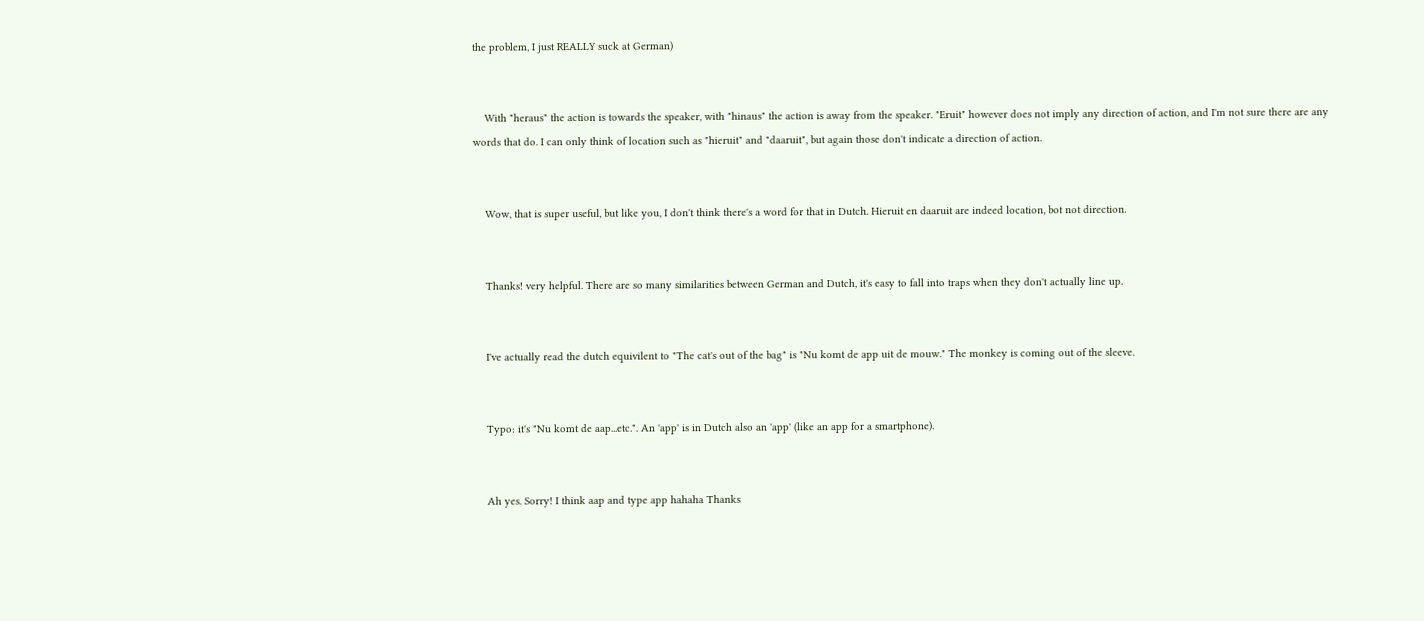the problem, I just REALLY suck at German)


    With "heraus" the action is towards the speaker, with "hinaus" the action is away from the speaker. "Eruit" however does not imply any direction of action, and I'm not sure there are any words that do. I can only think of location such as "hieruit" and "daaruit", but again those don't indicate a direction of action.


    Wow, that is super useful, but like you, I don't think there's a word for that in Dutch. Hieruit en daaruit are indeed location, bot not direction.


    Thanks! very helpful. There are so many similarities between German and Dutch, it's easy to fall into traps when they don't actually line up.


    I've actually read the dutch equivilent to "The cat's out of the bag" is "Nu komt de app uit de mouw." The monkey is coming out of the sleeve.


    Typo: it's "Nu komt de aap...etc.". An 'app' is in Dutch also an 'app' (like an app for a smartphone).


    Ah yes. Sorry! I think aap and type app hahaha Thanks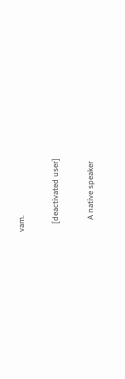vam.

    [deactivated user]

      A native speaker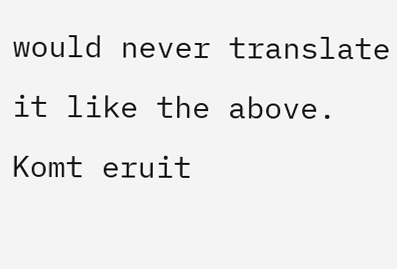would never translate it like the above. Komt eruit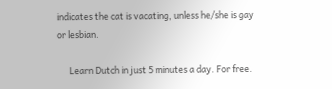indicates the cat is vacating, unless he/she is gay or lesbian.

      Learn Dutch in just 5 minutes a day. For free.